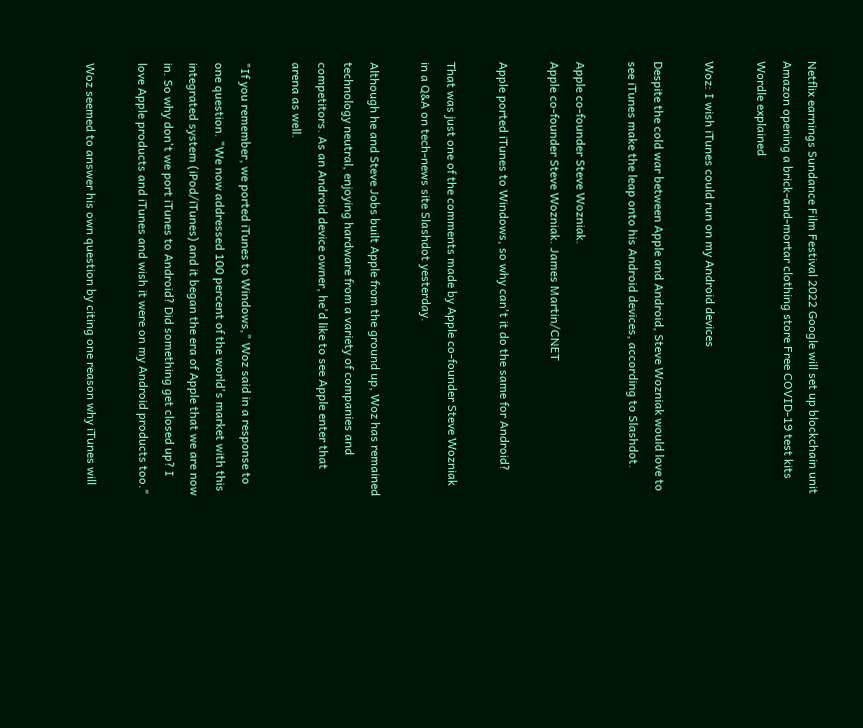Netflix earnings Sundance Film Festival 2022 Google will set up blockchain unit Amazon opening a brick-and-mortar clothing store Free COVID-19 test kits Wordle explained

Woz: I wish iTunes could run on my Android devices

Despite the cold war between Apple and Android, Steve Wozniak would love to see iTunes make the leap onto his Android devices, according to Slashdot.

Apple co-founder Steve Wozniak.
Apple co-founder Steve Wozniak. James Martin/CNET

Apple ported iTunes to Windows, so why can't it do the same for Android?

That was just one of the comments made by Apple co-founder Steve Wozniak in a Q&A on tech-news site Slashdot yesterday.

Although he and Steve Jobs built Apple from the ground up, Woz has remained technology neutral, enjoying hardware from a variety of companies and competitors. As an Android device owner, he'd like to see Apple enter that arena as well.

"If you remember, we ported iTunes to Windows," Woz said in a response to one question. "We now addressed 100 percent of the world's market with this integrated system (iPod/iTunes) and it began the era of Apple that we are now in. So why don't we port iTunes to Android? Did something get closed up? I love Apple products and iTunes and wish it were on my Android products too."

Woz seemed to answer his own question by citing one reason why iTunes will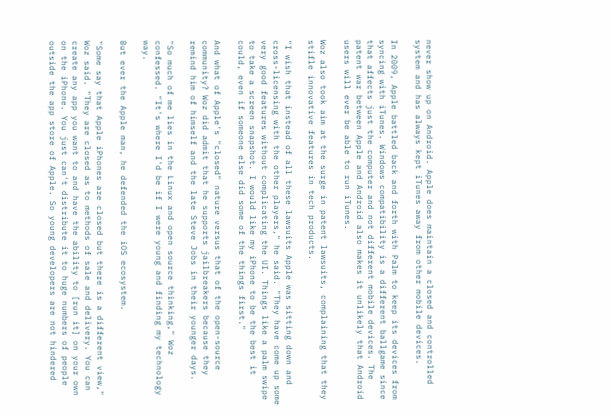never show up on Android. Apple does maintain a closed and controlled system and has always kept iTunes away from other mobile devices.

In 2009, Apple battled back and forth with Palm to keep its devices from syncing with iTunes. Windows compatibility is a different ballgame since that affects just the computer and not different mobile devices. The patent war between Apple and Android also makes it unlikely that Android users will ever be able to run iTunes.

Woz also took aim at the surge in patent lawsuits, complaining that they stifle innovative features in tech products.

"I wish that instead of all these lawsuits Apple was sitting down and cross-licensing with the other players," he said. "They have come up some very good features without complicating the UI. Things like a palm swipe to take a screen snapshot. I would like my iPhone to be the best it could, even if someone else did some of the things first."

And what of Apple's "closed" nature versus that of the open-source community? Woz did admit that he supports jailbreakers because they remind him of himself and the late Steve Jobs in their younger days.

"So much of me lies in the Linux and open source thinking," Woz confessed. "It's where I'd be if I were young and finding my technology way.

But ever the Apple man, he defended the iOS ecosystem.

"Some say that Apple iPhones are closed but there is a different view," Woz said. "They are closed as to methods of sale and delivery. You can create any app you want to and have the ability to [run it] on your own on the iPhone. You just can't distribute it to huge numbers of people outside the app store of Apple. So young developers are not hindered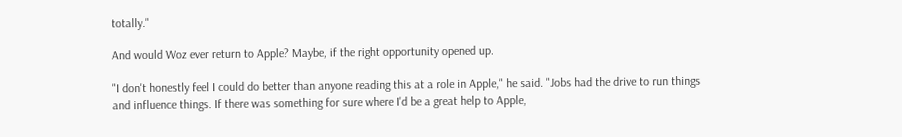totally."

And would Woz ever return to Apple? Maybe, if the right opportunity opened up.

"I don't honestly feel I could do better than anyone reading this at a role in Apple," he said. "Jobs had the drive to run things and influence things. If there was something for sure where I'd be a great help to Apple,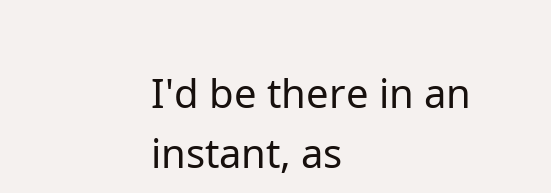I'd be there in an instant, as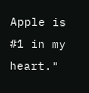Apple is #1 in my heart."